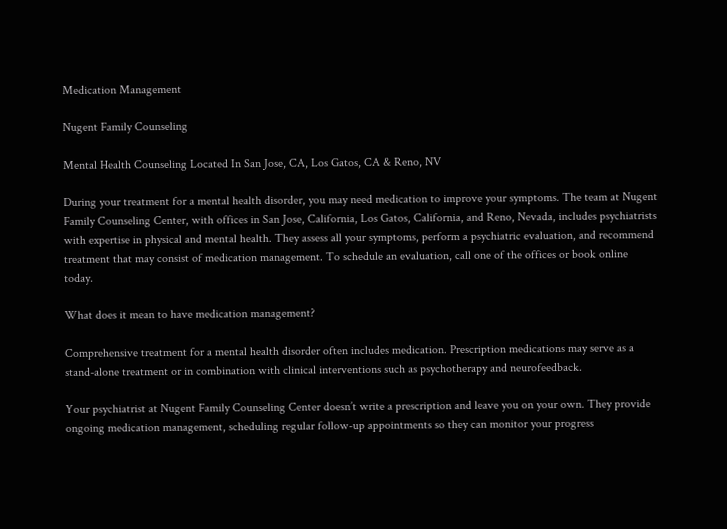Medication Management

Nugent Family Counseling

Mental Health Counseling Located In San Jose, CA, Los Gatos, CA & Reno, NV

During your treatment for a mental health disorder, you may need medication to improve your symptoms. The team at Nugent Family Counseling Center, with offices in San Jose, California, Los Gatos, California, and Reno, Nevada, includes psychiatrists with expertise in physical and mental health. They assess all your symptoms, perform a psychiatric evaluation, and recommend treatment that may consist of medication management. To schedule an evaluation, call one of the offices or book online today.

What does it mean to have medication management?

Comprehensive treatment for a mental health disorder often includes medication. Prescription medications may serve as a stand-alone treatment or in combination with clinical interventions such as psychotherapy and neurofeedback.

Your psychiatrist at Nugent Family Counseling Center doesn’t write a prescription and leave you on your own. They provide ongoing medication management, scheduling regular follow-up appointments so they can monitor your progress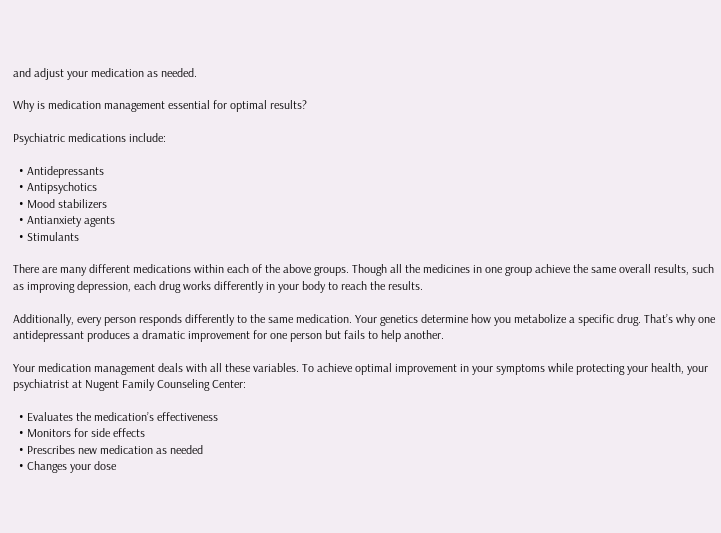and adjust your medication as needed.

Why is medication management essential for optimal results?

Psychiatric medications include:

  • Antidepressants
  • Antipsychotics
  • Mood stabilizers
  • Antianxiety agents
  • Stimulants

There are many different medications within each of the above groups. Though all the medicines in one group achieve the same overall results, such as improving depression, each drug works differently in your body to reach the results.

Additionally, every person responds differently to the same medication. Your genetics determine how you metabolize a specific drug. That’s why one antidepressant produces a dramatic improvement for one person but fails to help another.

Your medication management deals with all these variables. To achieve optimal improvement in your symptoms while protecting your health, your psychiatrist at Nugent Family Counseling Center:

  • Evaluates the medication’s effectiveness
  • Monitors for side effects
  • Prescribes new medication as needed
  • Changes your dose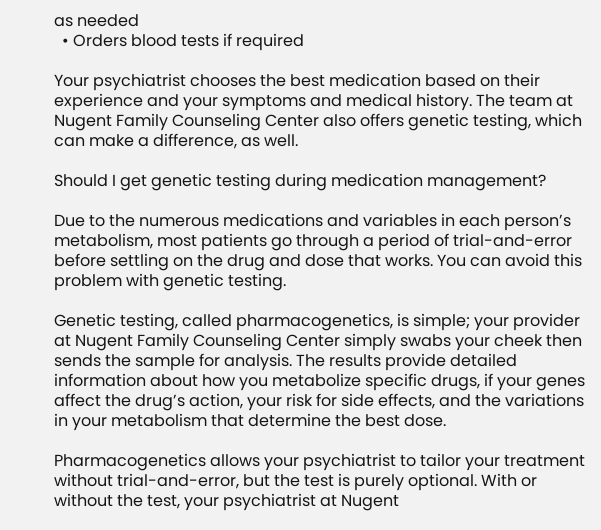as needed
  • Orders blood tests if required

Your psychiatrist chooses the best medication based on their experience and your symptoms and medical history. The team at Nugent Family Counseling Center also offers genetic testing, which can make a difference, as well.

Should I get genetic testing during medication management?

Due to the numerous medications and variables in each person’s metabolism, most patients go through a period of trial-and-error before settling on the drug and dose that works. You can avoid this problem with genetic testing.

Genetic testing, called pharmacogenetics, is simple; your provider at Nugent Family Counseling Center simply swabs your cheek then sends the sample for analysis. The results provide detailed information about how you metabolize specific drugs, if your genes affect the drug’s action, your risk for side effects, and the variations in your metabolism that determine the best dose.

Pharmacogenetics allows your psychiatrist to tailor your treatment without trial-and-error, but the test is purely optional. With or without the test, your psychiatrist at Nugent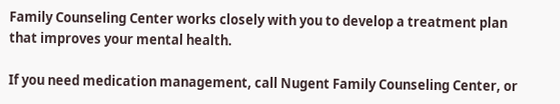Family Counseling Center works closely with you to develop a treatment plan that improves your mental health.

If you need medication management, call Nugent Family Counseling Center, or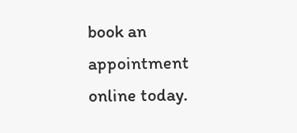book an appointment online today.